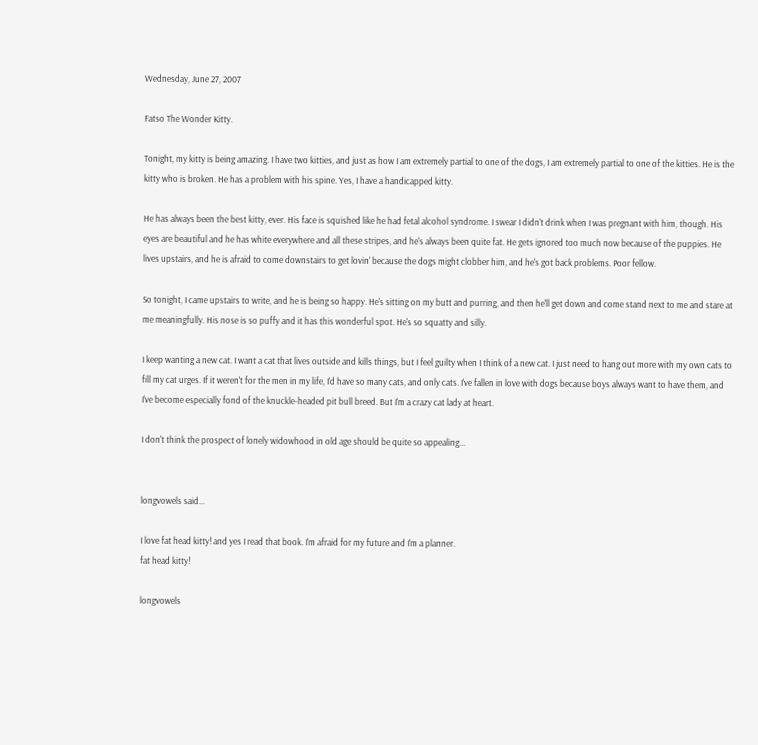Wednesday, June 27, 2007

Fatso The Wonder Kitty.

Tonight, my kitty is being amazing. I have two kitties, and just as how I am extremely partial to one of the dogs, I am extremely partial to one of the kitties. He is the kitty who is broken. He has a problem with his spine. Yes, I have a handicapped kitty.

He has always been the best kitty, ever. His face is squished like he had fetal alcohol syndrome. I swear I didn't drink when I was pregnant with him, though. His eyes are beautiful and he has white everywhere and all these stripes, and he's always been quite fat. He gets ignored too much now because of the puppies. He lives upstairs, and he is afraid to come downstairs to get lovin' because the dogs might clobber him, and he's got back problems. Poor fellow.

So tonight, I came upstairs to write, and he is being so happy. He's sitting on my butt and purring, and then he'll get down and come stand next to me and stare at me meaningfully. His nose is so puffy and it has this wonderful spot. He's so squatty and silly.

I keep wanting a new cat. I want a cat that lives outside and kills things, but I feel guilty when I think of a new cat. I just need to hang out more with my own cats to fill my cat urges. If it weren't for the men in my life, I'd have so many cats, and only cats. I've fallen in love with dogs because boys always want to have them, and I've become especially fond of the knuckle-headed pit bull breed. But I'm a crazy cat lady at heart.

I don't think the prospect of lonely widowhood in old age should be quite so appealing...


longvowels said...

I love fat head kitty! and yes I read that book. I'm afraid for my future and I'm a planner.
fat head kitty!

longvowels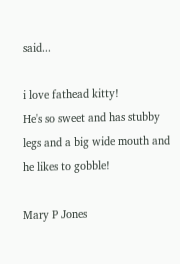said...

i love fathead kitty!
He's so sweet and has stubby legs and a big wide mouth and he likes to gobble!

Mary P Jones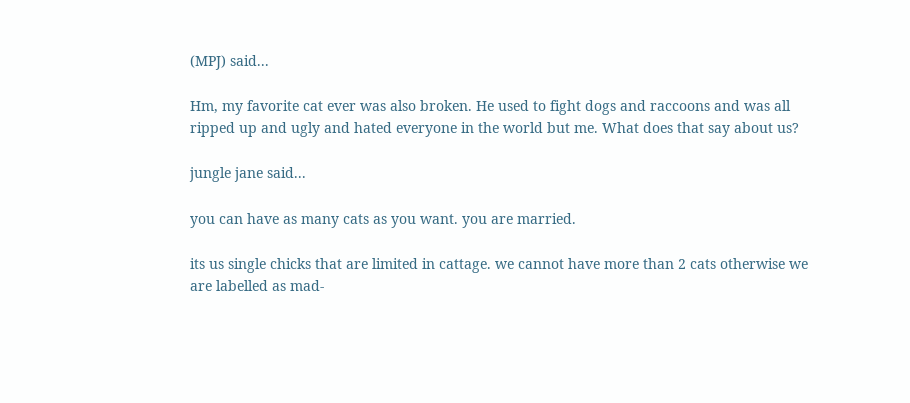(MPJ) said...

Hm, my favorite cat ever was also broken. He used to fight dogs and raccoons and was all ripped up and ugly and hated everyone in the world but me. What does that say about us?

jungle jane said...

you can have as many cats as you want. you are married.

its us single chicks that are limited in cattage. we cannot have more than 2 cats otherwise we are labelled as mad-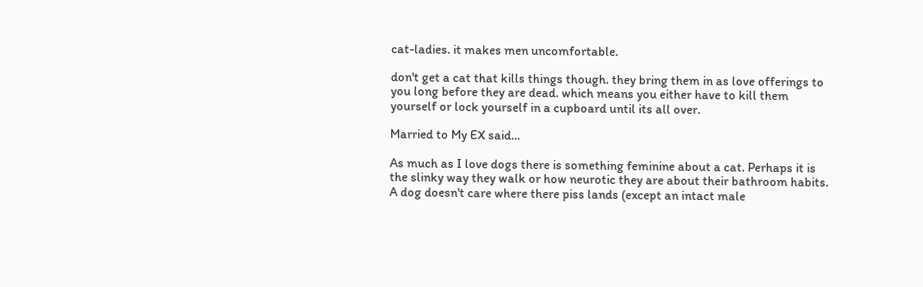cat-ladies. it makes men uncomfortable.

don't get a cat that kills things though. they bring them in as love offerings to you long before they are dead. which means you either have to kill them yourself or lock yourself in a cupboard until its all over.

Married to My EX said...

As much as I love dogs there is something feminine about a cat. Perhaps it is the slinky way they walk or how neurotic they are about their bathroom habits. A dog doesn't care where there piss lands (except an intact male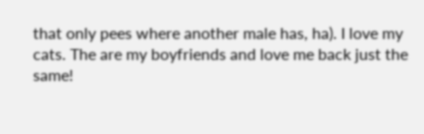that only pees where another male has, ha). I love my cats. The are my boyfriends and love me back just the same!